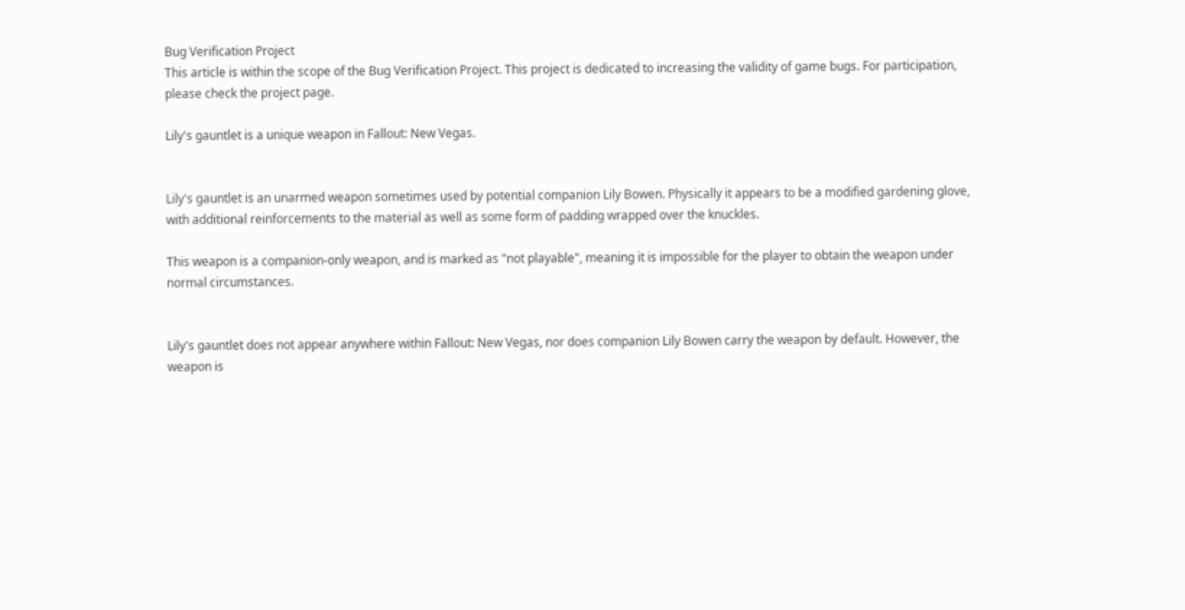Bug Verification Project
This article is within the scope of the Bug Verification Project. This project is dedicated to increasing the validity of game bugs. For participation, please check the project page.

Lily's gauntlet is a unique weapon in Fallout: New Vegas.


Lily's gauntlet is an unarmed weapon sometimes used by potential companion Lily Bowen. Physically it appears to be a modified gardening glove, with additional reinforcements to the material as well as some form of padding wrapped over the knuckles.

This weapon is a companion-only weapon, and is marked as "not playable", meaning it is impossible for the player to obtain the weapon under normal circumstances.


Lily's gauntlet does not appear anywhere within Fallout: New Vegas, nor does companion Lily Bowen carry the weapon by default. However, the weapon is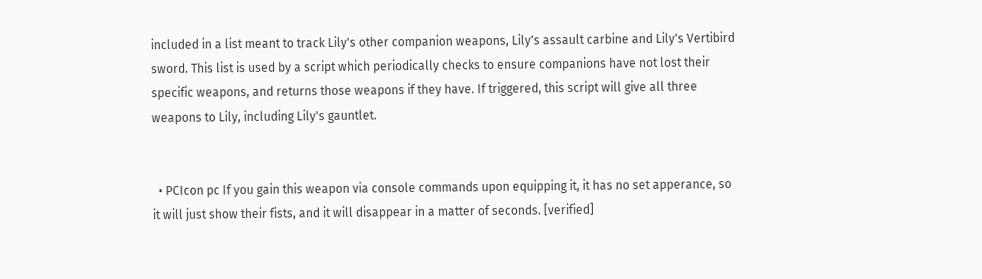included in a list meant to track Lily's other companion weapons, Lily's assault carbine and Lily's Vertibird sword. This list is used by a script which periodically checks to ensure companions have not lost their specific weapons, and returns those weapons if they have. If triggered, this script will give all three weapons to Lily, including Lily's gauntlet.


  • PCIcon pc If you gain this weapon via console commands upon equipping it, it has no set apperance, so it will just show their fists, and it will disappear in a matter of seconds. [verified]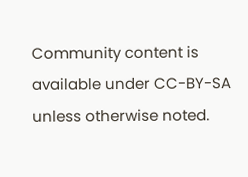Community content is available under CC-BY-SA unless otherwise noted.